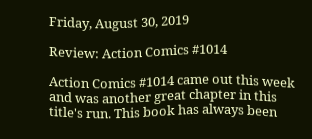Friday, August 30, 2019

Review: Action Comics #1014

Action Comics #1014 came out this week and was another great chapter in this title's run. This book has always been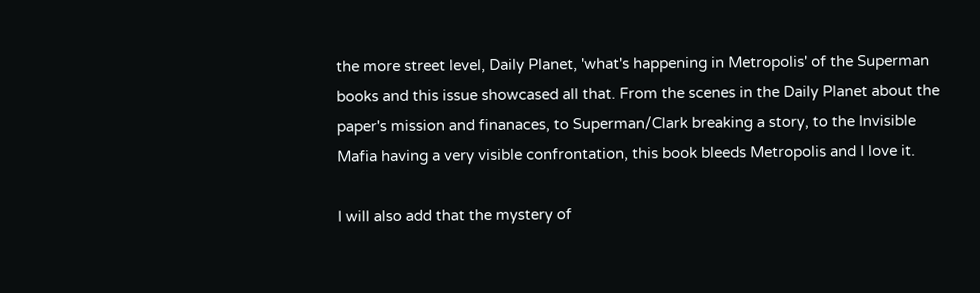the more street level, Daily Planet, 'what's happening in Metropolis' of the Superman books and this issue showcased all that. From the scenes in the Daily Planet about the paper's mission and finanaces, to Superman/Clark breaking a story, to the Invisible Mafia having a very visible confrontation, this book bleeds Metropolis and I love it.

I will also add that the mystery of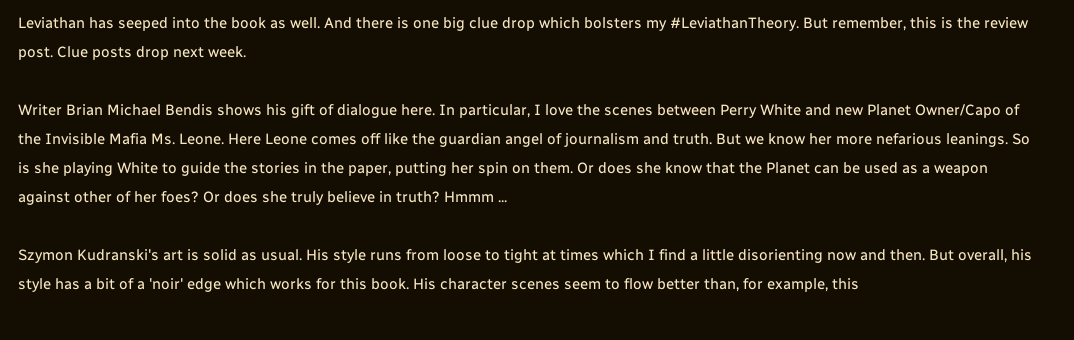Leviathan has seeped into the book as well. And there is one big clue drop which bolsters my #LeviathanTheory. But remember, this is the review post. Clue posts drop next week.

Writer Brian Michael Bendis shows his gift of dialogue here. In particular, I love the scenes between Perry White and new Planet Owner/Capo of the Invisible Mafia Ms. Leone. Here Leone comes off like the guardian angel of journalism and truth. But we know her more nefarious leanings. So is she playing White to guide the stories in the paper, putting her spin on them. Or does she know that the Planet can be used as a weapon against other of her foes? Or does she truly believe in truth? Hmmm ...

Szymon Kudranski's art is solid as usual. His style runs from loose to tight at times which I find a little disorienting now and then. But overall, his style has a bit of a 'noir' edge which works for this book. His character scenes seem to flow better than, for example, this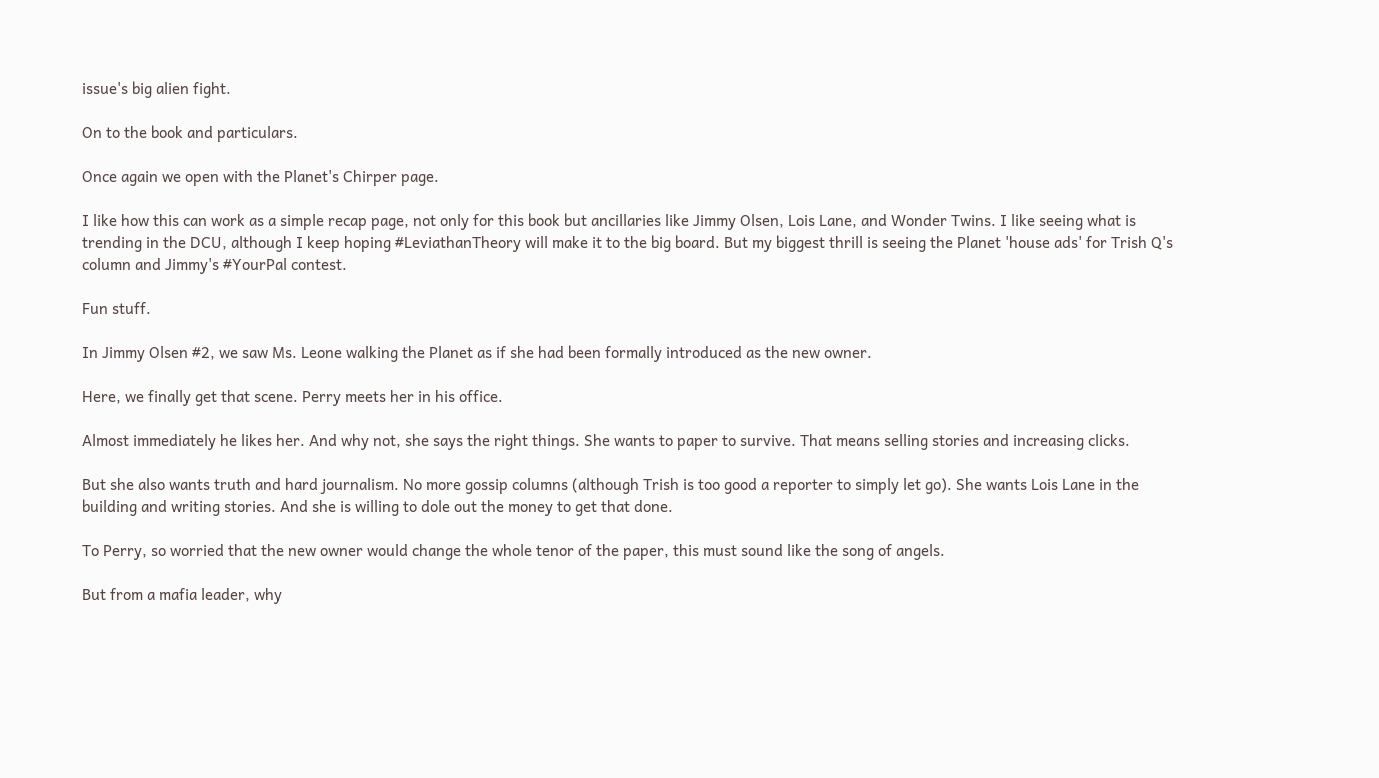issue's big alien fight.

On to the book and particulars.

Once again we open with the Planet's Chirper page.

I like how this can work as a simple recap page, not only for this book but ancillaries like Jimmy Olsen, Lois Lane, and Wonder Twins. I like seeing what is trending in the DCU, although I keep hoping #LeviathanTheory will make it to the big board. But my biggest thrill is seeing the Planet 'house ads' for Trish Q's column and Jimmy's #YourPal contest.

Fun stuff.

In Jimmy Olsen #2, we saw Ms. Leone walking the Planet as if she had been formally introduced as the new owner.

Here, we finally get that scene. Perry meets her in his office.

Almost immediately he likes her. And why not, she says the right things. She wants to paper to survive. That means selling stories and increasing clicks.

But she also wants truth and hard journalism. No more gossip columns (although Trish is too good a reporter to simply let go). She wants Lois Lane in the building and writing stories. And she is willing to dole out the money to get that done.

To Perry, so worried that the new owner would change the whole tenor of the paper, this must sound like the song of angels.

But from a mafia leader, why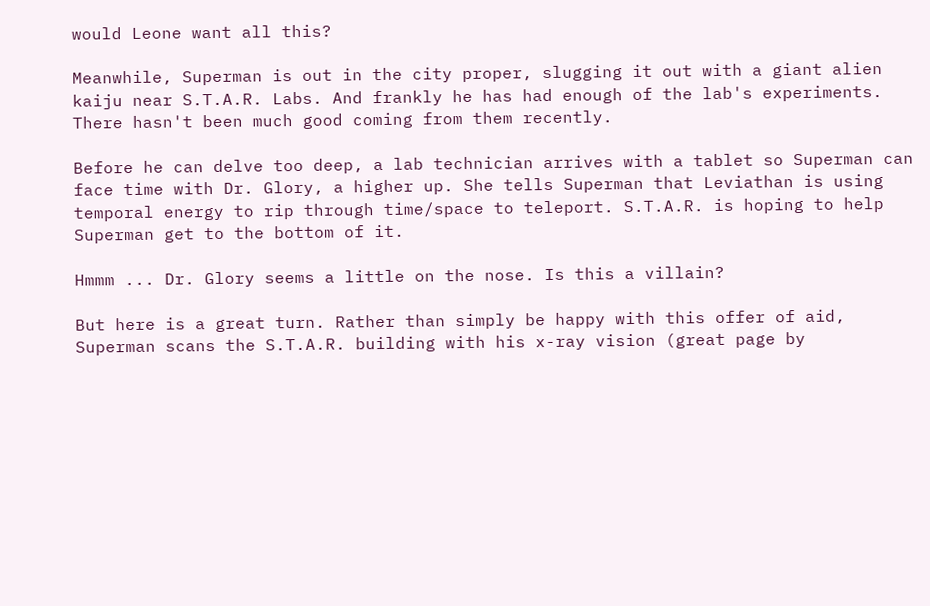would Leone want all this?

Meanwhile, Superman is out in the city proper, slugging it out with a giant alien kaiju near S.T.A.R. Labs. And frankly he has had enough of the lab's experiments. There hasn't been much good coming from them recently.

Before he can delve too deep, a lab technician arrives with a tablet so Superman can face time with Dr. Glory, a higher up. She tells Superman that Leviathan is using temporal energy to rip through time/space to teleport. S.T.A.R. is hoping to help Superman get to the bottom of it.

Hmmm ... Dr. Glory seems a little on the nose. Is this a villain?

But here is a great turn. Rather than simply be happy with this offer of aid, Superman scans the S.T.A.R. building with his x-ray vision (great page by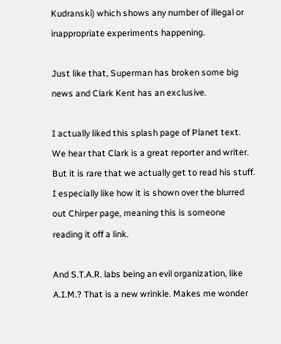Kudranski) which shows any number of illegal or inappropriate experiments happening.

Just like that, Superman has broken some big news and Clark Kent has an exclusive.

I actually liked this splash page of Planet text. We hear that Clark is a great reporter and writer. But it is rare that we actually get to read his stuff. I especially like how it is shown over the blurred out Chirper page, meaning this is someone reading it off a link.

And S.T.A.R. labs being an evil organization, like A.I.M.? That is a new wrinkle. Makes me wonder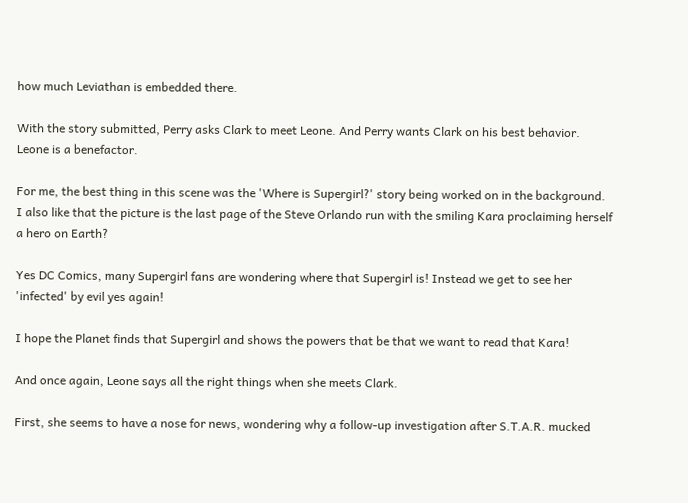how much Leviathan is embedded there.

With the story submitted, Perry asks Clark to meet Leone. And Perry wants Clark on his best behavior. Leone is a benefactor.

For me, the best thing in this scene was the 'Where is Supergirl?' story being worked on in the background. I also like that the picture is the last page of the Steve Orlando run with the smiling Kara proclaiming herself a hero on Earth?

Yes DC Comics, many Supergirl fans are wondering where that Supergirl is! Instead we get to see her 'infected' by evil yes again!

I hope the Planet finds that Supergirl and shows the powers that be that we want to read that Kara!

And once again, Leone says all the right things when she meets Clark.

First, she seems to have a nose for news, wondering why a follow-up investigation after S.T.A.R. mucked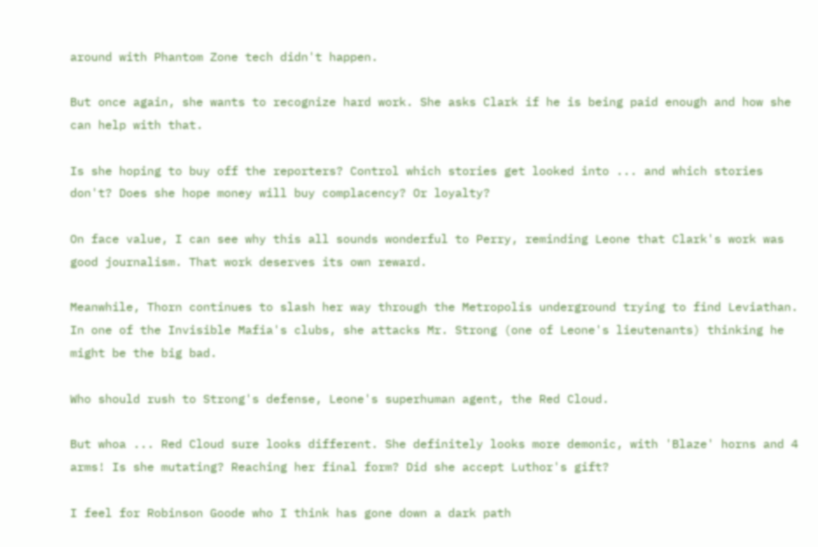around with Phantom Zone tech didn't happen.

But once again, she wants to recognize hard work. She asks Clark if he is being paid enough and how she can help with that.

Is she hoping to buy off the reporters? Control which stories get looked into ... and which stories don't? Does she hope money will buy complacency? Or loyalty?

On face value, I can see why this all sounds wonderful to Perry, reminding Leone that Clark's work was good journalism. That work deserves its own reward.

Meanwhile, Thorn continues to slash her way through the Metropolis underground trying to find Leviathan. In one of the Invisible Mafia's clubs, she attacks Mr. Strong (one of Leone's lieutenants) thinking he might be the big bad.

Who should rush to Strong's defense, Leone's superhuman agent, the Red Cloud.

But whoa ... Red Cloud sure looks different. She definitely looks more demonic, with 'Blaze' horns and 4 arms! Is she mutating? Reaching her final form? Did she accept Luthor's gift?

I feel for Robinson Goode who I think has gone down a dark path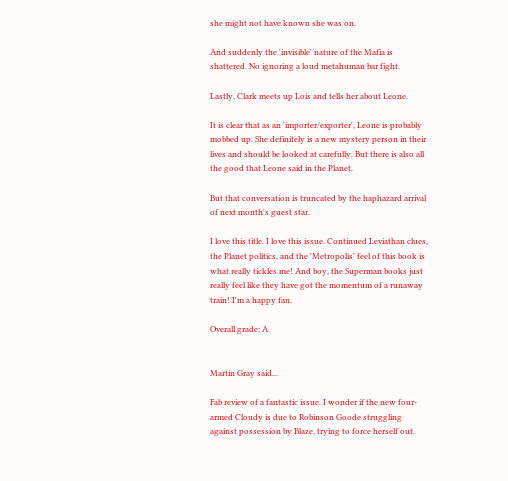she might not have known she was on.

And suddenly the 'invisible' nature of the Mafia is shattered. No ignoring a loud metahuman bar fight.

Lastly, Clark meets up Lois and tells her about Leone.

It is clear that as an 'importer/exporter', Leone is probably mobbed up. She definitely is a new mystery person in their lives and should be looked at carefully. But there is also all the good that Leone said in the Planet.

But that conversation is truncated by the haphazard arrival of next month's guest star.

I love this title. I love this issue. Continued Leviathan clues, the Planet politics, and the 'Metropolis' feel of this book is what really tickles me! And boy, the Superman books just really feel like they have got the momentum of a runaway train! I'm a happy fan.

Overall grade: A


Martin Gray said...

Fab review of a fantastic issue. I wonder if the new four-armed Cloudy is due to Robinson Goode struggling against possession by Blaze, trying to force herself out.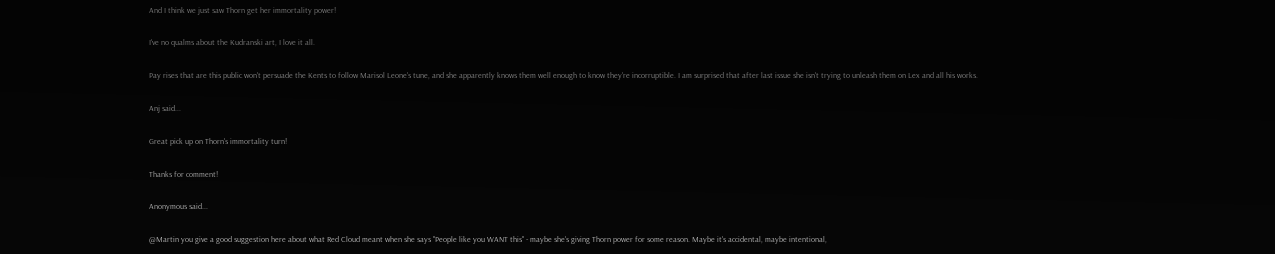And I think we just saw Thorn get her immortality power!

I've no qualms about the Kudranski art, I love it all.

Pay rises that are this public won't persuade the Kents to follow Marisol Leone's tune, and she apparently knows them well enough to know they're incorruptible. I am surprised that after last issue she isn't trying to unleash them on Lex and all his works.

Anj said...

Great pick up on Thorn's immortality turn!

Thanks for comment!

Anonymous said...

@Martin you give a good suggestion here about what Red Cloud meant when she says "People like you WANT this" - maybe she's giving Thorn power for some reason. Maybe it's accidental, maybe intentional,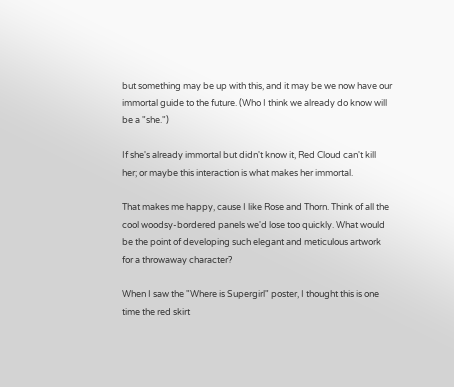but something may be up with this, and it may be we now have our immortal guide to the future. (Who I think we already do know will be a "she.")

If she's already immortal but didn't know it, Red Cloud can't kill her; or maybe this interaction is what makes her immortal.

That makes me happy, cause I like Rose and Thorn. Think of all the cool woodsy-bordered panels we'd lose too quickly. What would be the point of developing such elegant and meticulous artwork for a throwaway character?

When I saw the "Where is Supergirl" poster, I thought this is one time the red skirt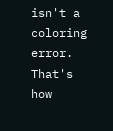isn't a coloring error. That's how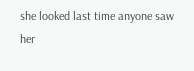she looked last time anyone saw her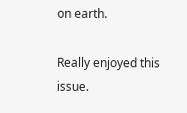on earth.

Really enjoyed this issue.